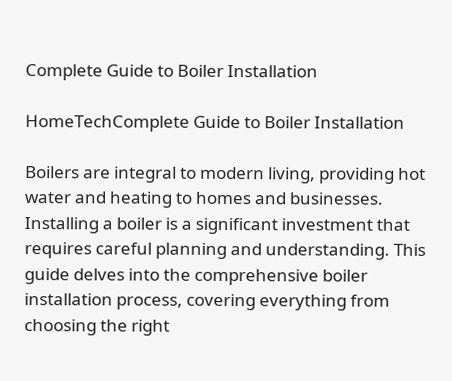Complete Guide to Boiler Installation

HomeTechComplete Guide to Boiler Installation

Boilers are integral to modern living, providing hot water and heating to homes and businesses. Installing a boiler is a significant investment that requires careful planning and understanding. This guide delves into the comprehensive boiler installation process, covering everything from choosing the right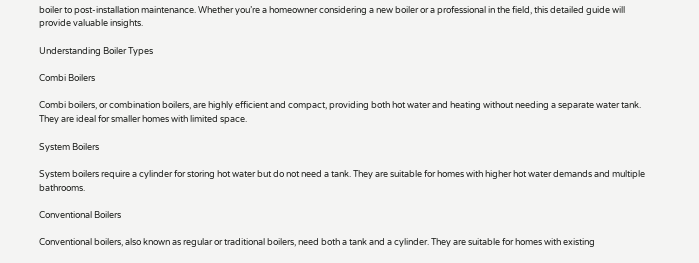boiler to post-installation maintenance. Whether you’re a homeowner considering a new boiler or a professional in the field, this detailed guide will provide valuable insights.

Understanding Boiler Types

Combi Boilers

Combi boilers, or combination boilers, are highly efficient and compact, providing both hot water and heating without needing a separate water tank. They are ideal for smaller homes with limited space.

System Boilers

System boilers require a cylinder for storing hot water but do not need a tank. They are suitable for homes with higher hot water demands and multiple bathrooms.

Conventional Boilers

Conventional boilers, also known as regular or traditional boilers, need both a tank and a cylinder. They are suitable for homes with existing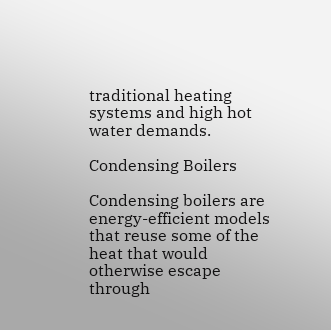traditional heating systems and high hot water demands.

Condensing Boilers

Condensing boilers are energy-efficient models that reuse some of the heat that would otherwise escape through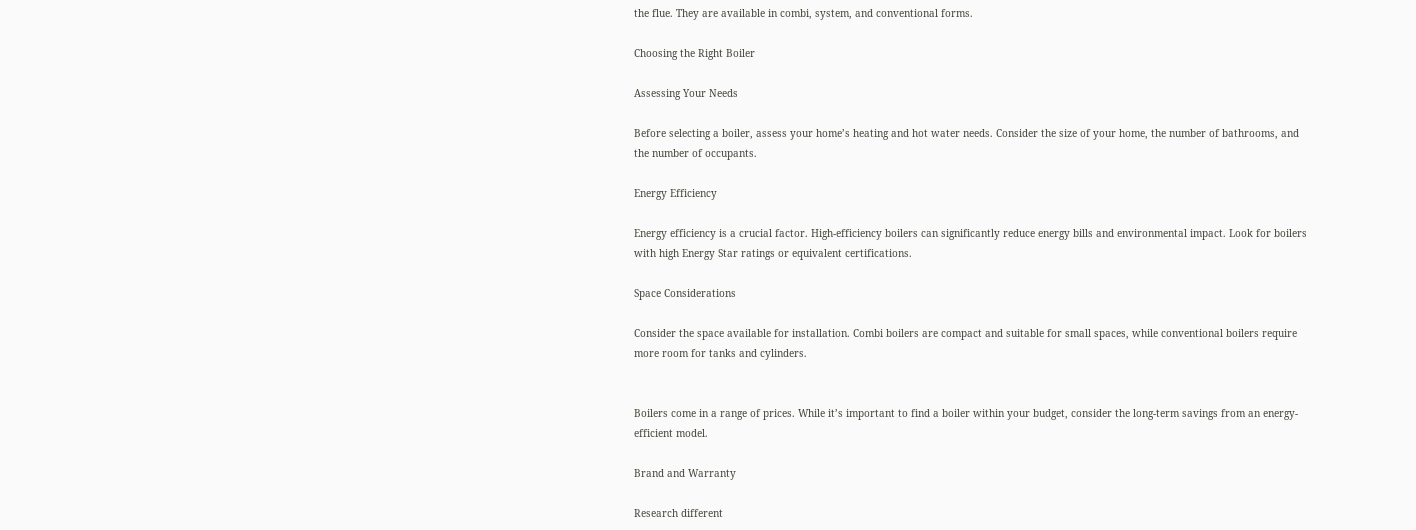the flue. They are available in combi, system, and conventional forms.

Choosing the Right Boiler

Assessing Your Needs

Before selecting a boiler, assess your home’s heating and hot water needs. Consider the size of your home, the number of bathrooms, and the number of occupants.

Energy Efficiency

Energy efficiency is a crucial factor. High-efficiency boilers can significantly reduce energy bills and environmental impact. Look for boilers with high Energy Star ratings or equivalent certifications.

Space Considerations

Consider the space available for installation. Combi boilers are compact and suitable for small spaces, while conventional boilers require more room for tanks and cylinders.


Boilers come in a range of prices. While it’s important to find a boiler within your budget, consider the long-term savings from an energy-efficient model.

Brand and Warranty

Research different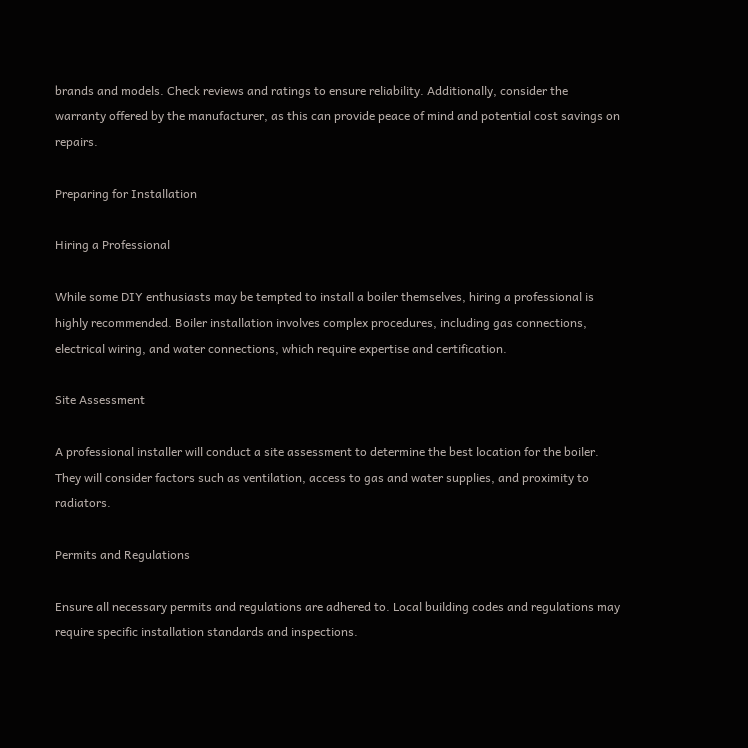brands and models. Check reviews and ratings to ensure reliability. Additionally, consider the warranty offered by the manufacturer, as this can provide peace of mind and potential cost savings on repairs.

Preparing for Installation

Hiring a Professional

While some DIY enthusiasts may be tempted to install a boiler themselves, hiring a professional is highly recommended. Boiler installation involves complex procedures, including gas connections, electrical wiring, and water connections, which require expertise and certification.

Site Assessment

A professional installer will conduct a site assessment to determine the best location for the boiler. They will consider factors such as ventilation, access to gas and water supplies, and proximity to radiators.

Permits and Regulations

Ensure all necessary permits and regulations are adhered to. Local building codes and regulations may require specific installation standards and inspections.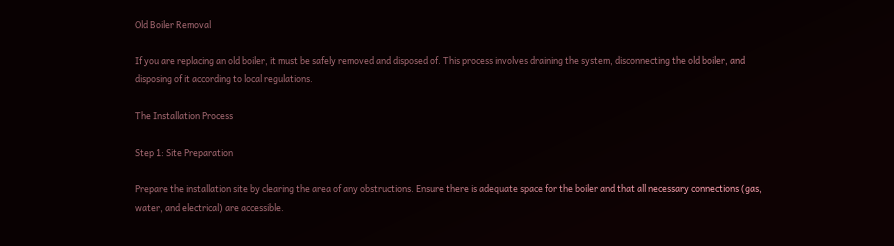Old Boiler Removal

If you are replacing an old boiler, it must be safely removed and disposed of. This process involves draining the system, disconnecting the old boiler, and disposing of it according to local regulations.

The Installation Process

Step 1: Site Preparation

Prepare the installation site by clearing the area of any obstructions. Ensure there is adequate space for the boiler and that all necessary connections (gas, water, and electrical) are accessible.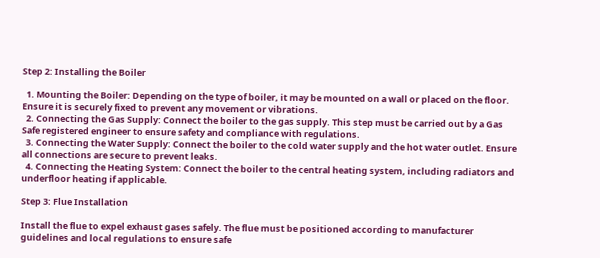Step 2: Installing the Boiler

  1. Mounting the Boiler: Depending on the type of boiler, it may be mounted on a wall or placed on the floor. Ensure it is securely fixed to prevent any movement or vibrations.
  2. Connecting the Gas Supply: Connect the boiler to the gas supply. This step must be carried out by a Gas Safe registered engineer to ensure safety and compliance with regulations.
  3. Connecting the Water Supply: Connect the boiler to the cold water supply and the hot water outlet. Ensure all connections are secure to prevent leaks.
  4. Connecting the Heating System: Connect the boiler to the central heating system, including radiators and underfloor heating if applicable.

Step 3: Flue Installation

Install the flue to expel exhaust gases safely. The flue must be positioned according to manufacturer guidelines and local regulations to ensure safe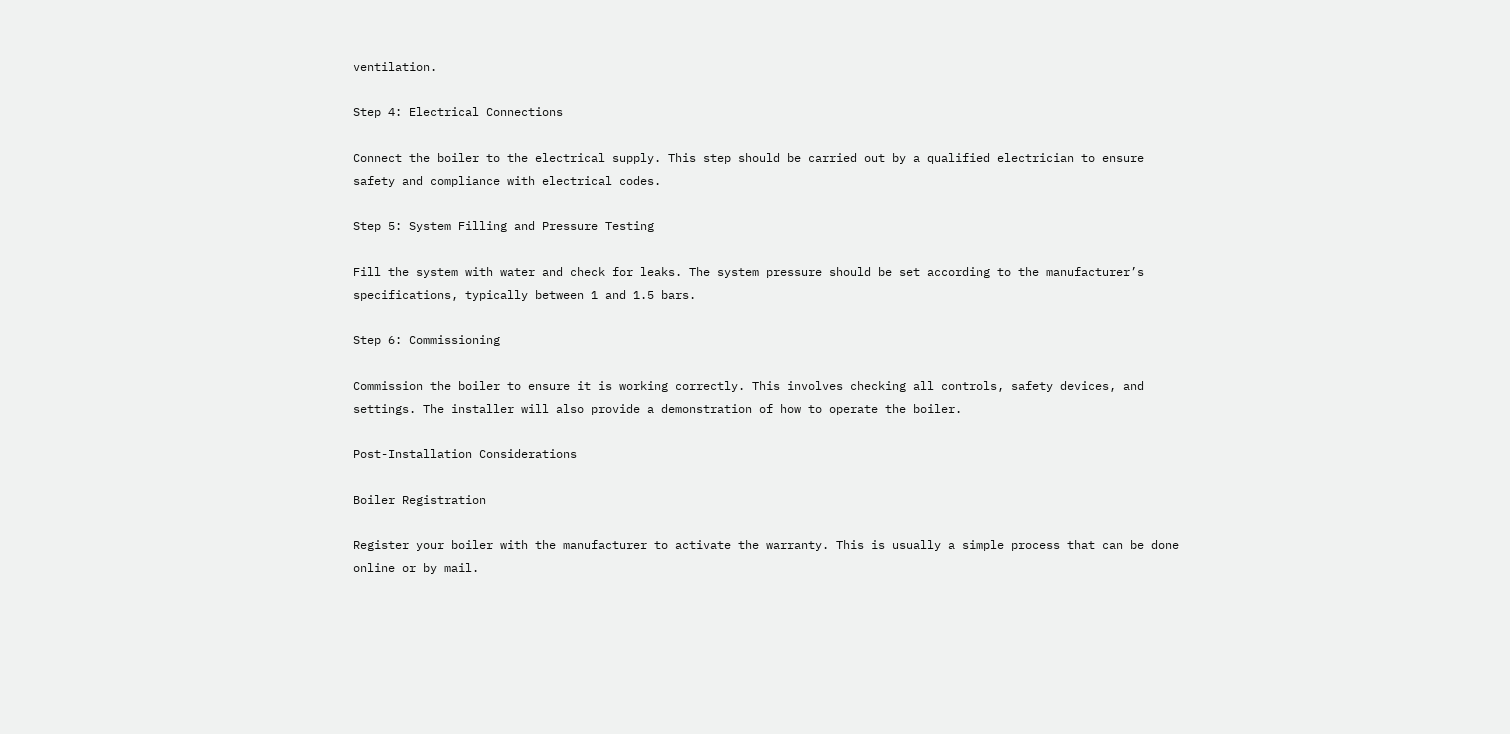ventilation.

Step 4: Electrical Connections

Connect the boiler to the electrical supply. This step should be carried out by a qualified electrician to ensure safety and compliance with electrical codes.

Step 5: System Filling and Pressure Testing

Fill the system with water and check for leaks. The system pressure should be set according to the manufacturer’s specifications, typically between 1 and 1.5 bars.

Step 6: Commissioning

Commission the boiler to ensure it is working correctly. This involves checking all controls, safety devices, and settings. The installer will also provide a demonstration of how to operate the boiler.

Post-Installation Considerations

Boiler Registration

Register your boiler with the manufacturer to activate the warranty. This is usually a simple process that can be done online or by mail.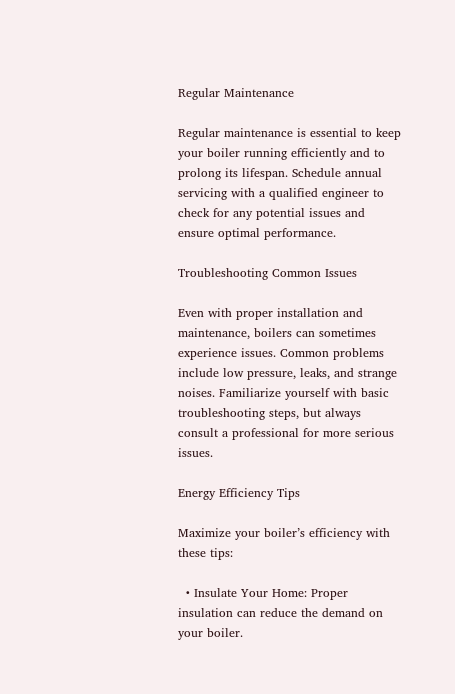Regular Maintenance

Regular maintenance is essential to keep your boiler running efficiently and to prolong its lifespan. Schedule annual servicing with a qualified engineer to check for any potential issues and ensure optimal performance.

Troubleshooting Common Issues

Even with proper installation and maintenance, boilers can sometimes experience issues. Common problems include low pressure, leaks, and strange noises. Familiarize yourself with basic troubleshooting steps, but always consult a professional for more serious issues.

Energy Efficiency Tips

Maximize your boiler’s efficiency with these tips:

  • Insulate Your Home: Proper insulation can reduce the demand on your boiler.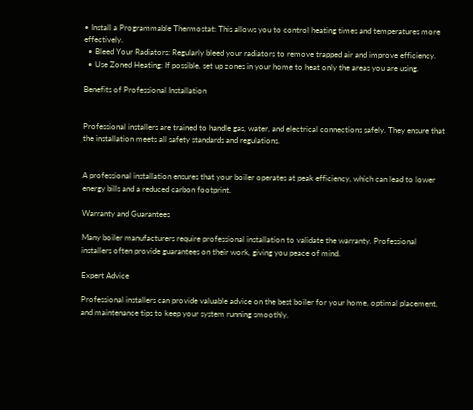• Install a Programmable Thermostat: This allows you to control heating times and temperatures more effectively.
  • Bleed Your Radiators: Regularly bleed your radiators to remove trapped air and improve efficiency.
  • Use Zoned Heating: If possible, set up zones in your home to heat only the areas you are using.

Benefits of Professional Installation


Professional installers are trained to handle gas, water, and electrical connections safely. They ensure that the installation meets all safety standards and regulations.


A professional installation ensures that your boiler operates at peak efficiency, which can lead to lower energy bills and a reduced carbon footprint.

Warranty and Guarantees

Many boiler manufacturers require professional installation to validate the warranty. Professional installers often provide guarantees on their work, giving you peace of mind.

Expert Advice

Professional installers can provide valuable advice on the best boiler for your home, optimal placement, and maintenance tips to keep your system running smoothly.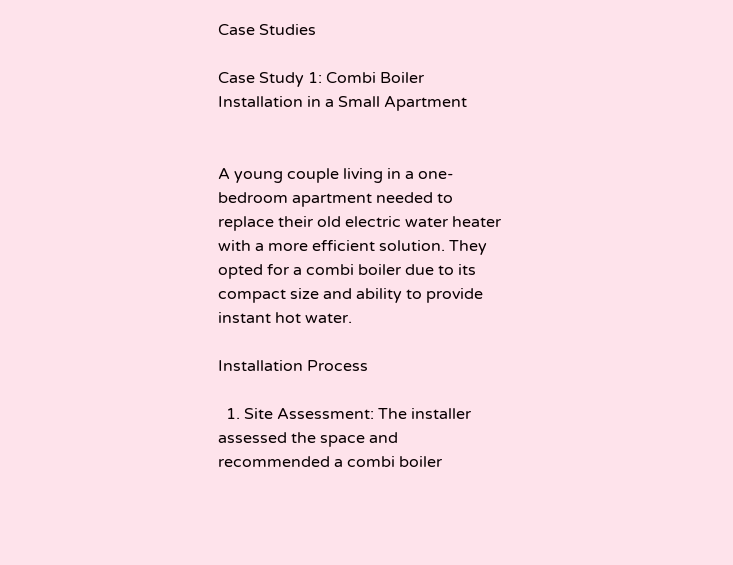Case Studies

Case Study 1: Combi Boiler Installation in a Small Apartment


A young couple living in a one-bedroom apartment needed to replace their old electric water heater with a more efficient solution. They opted for a combi boiler due to its compact size and ability to provide instant hot water.

Installation Process

  1. Site Assessment: The installer assessed the space and recommended a combi boiler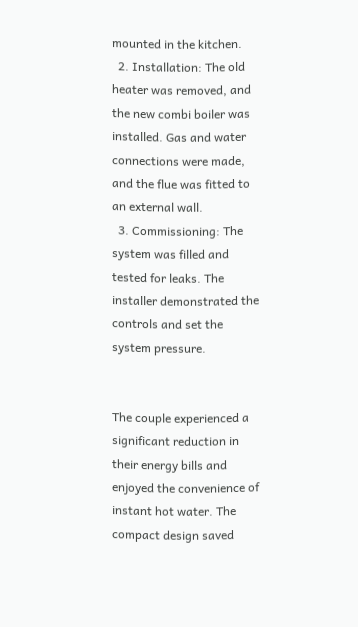mounted in the kitchen.
  2. Installation: The old heater was removed, and the new combi boiler was installed. Gas and water connections were made, and the flue was fitted to an external wall.
  3. Commissioning: The system was filled and tested for leaks. The installer demonstrated the controls and set the system pressure.


The couple experienced a significant reduction in their energy bills and enjoyed the convenience of instant hot water. The compact design saved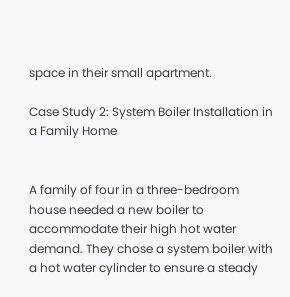space in their small apartment.

Case Study 2: System Boiler Installation in a Family Home


A family of four in a three-bedroom house needed a new boiler to accommodate their high hot water demand. They chose a system boiler with a hot water cylinder to ensure a steady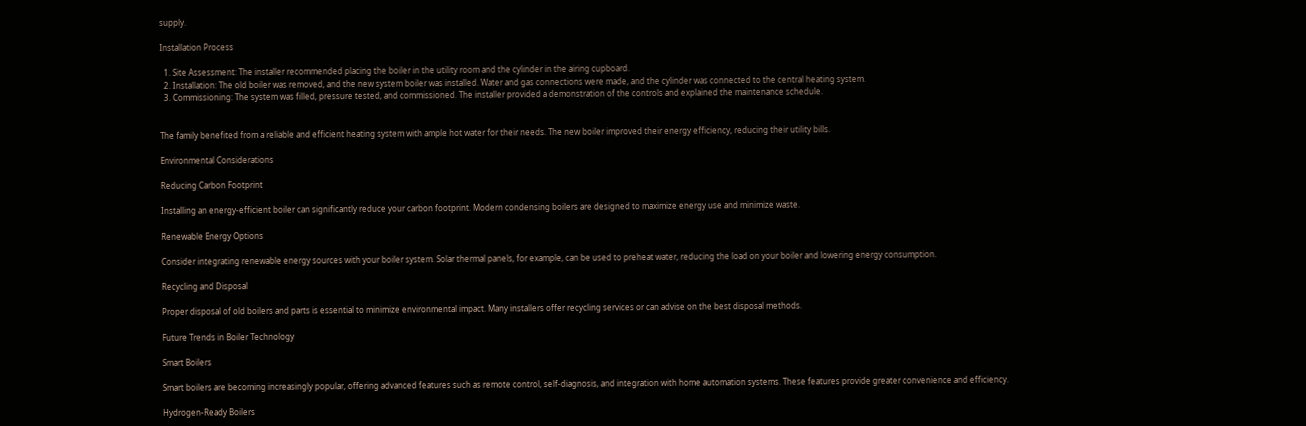supply.

Installation Process

  1. Site Assessment: The installer recommended placing the boiler in the utility room and the cylinder in the airing cupboard.
  2. Installation: The old boiler was removed, and the new system boiler was installed. Water and gas connections were made, and the cylinder was connected to the central heating system.
  3. Commissioning: The system was filled, pressure tested, and commissioned. The installer provided a demonstration of the controls and explained the maintenance schedule.


The family benefited from a reliable and efficient heating system with ample hot water for their needs. The new boiler improved their energy efficiency, reducing their utility bills.

Environmental Considerations

Reducing Carbon Footprint

Installing an energy-efficient boiler can significantly reduce your carbon footprint. Modern condensing boilers are designed to maximize energy use and minimize waste.

Renewable Energy Options

Consider integrating renewable energy sources with your boiler system. Solar thermal panels, for example, can be used to preheat water, reducing the load on your boiler and lowering energy consumption.

Recycling and Disposal

Proper disposal of old boilers and parts is essential to minimize environmental impact. Many installers offer recycling services or can advise on the best disposal methods.

Future Trends in Boiler Technology

Smart Boilers

Smart boilers are becoming increasingly popular, offering advanced features such as remote control, self-diagnosis, and integration with home automation systems. These features provide greater convenience and efficiency.

Hydrogen-Ready Boilers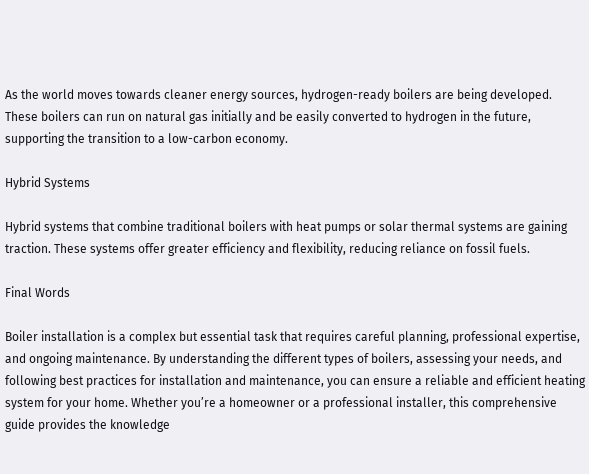As the world moves towards cleaner energy sources, hydrogen-ready boilers are being developed. These boilers can run on natural gas initially and be easily converted to hydrogen in the future, supporting the transition to a low-carbon economy.

Hybrid Systems

Hybrid systems that combine traditional boilers with heat pumps or solar thermal systems are gaining traction. These systems offer greater efficiency and flexibility, reducing reliance on fossil fuels.

Final Words

Boiler installation is a complex but essential task that requires careful planning, professional expertise, and ongoing maintenance. By understanding the different types of boilers, assessing your needs, and following best practices for installation and maintenance, you can ensure a reliable and efficient heating system for your home. Whether you’re a homeowner or a professional installer, this comprehensive guide provides the knowledge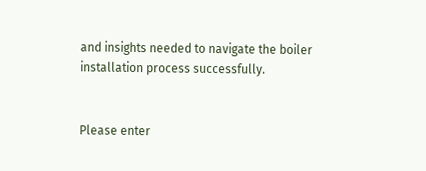and insights needed to navigate the boiler installation process successfully.


Please enter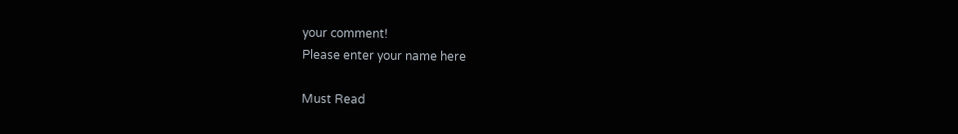your comment!
Please enter your name here

Must Read